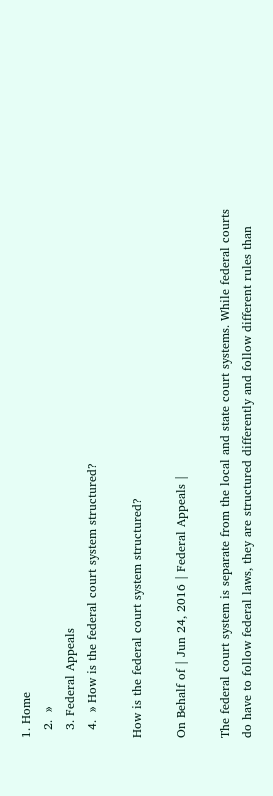1. Home
  2.  »
  3. Federal Appeals
  4.  » How is the federal court system structured?

How is the federal court system structured?

On Behalf of | Jun 24, 2016 | Federal Appeals |

The federal court system is separate from the local and state court systems. While federal courts do have to follow federal laws, they are structured differently and follow different rules than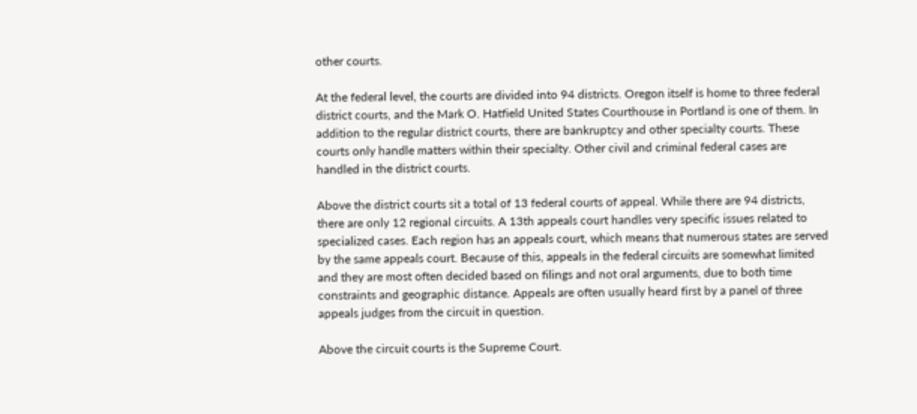other courts.

At the federal level, the courts are divided into 94 districts. Oregon itself is home to three federal district courts, and the Mark O. Hatfield United States Courthouse in Portland is one of them. In addition to the regular district courts, there are bankruptcy and other specialty courts. These courts only handle matters within their specialty. Other civil and criminal federal cases are handled in the district courts.

Above the district courts sit a total of 13 federal courts of appeal. While there are 94 districts, there are only 12 regional circuits. A 13th appeals court handles very specific issues related to specialized cases. Each region has an appeals court, which means that numerous states are served by the same appeals court. Because of this, appeals in the federal circuits are somewhat limited and they are most often decided based on filings and not oral arguments, due to both time constraints and geographic distance. Appeals are often usually heard first by a panel of three appeals judges from the circuit in question.

Above the circuit courts is the Supreme Court.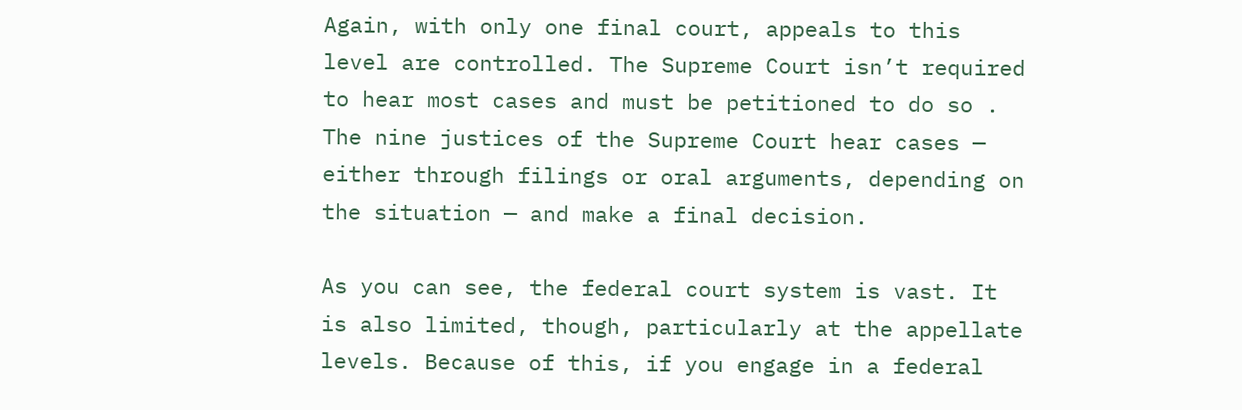Again, with only one final court, appeals to this level are controlled. The Supreme Court isn’t required to hear most cases and must be petitioned to do so . The nine justices of the Supreme Court hear cases — either through filings or oral arguments, depending on the situation — and make a final decision.

As you can see, the federal court system is vast. It is also limited, though, particularly at the appellate levels. Because of this, if you engage in a federal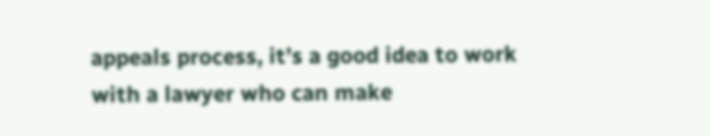appeals process, it’s a good idea to work with a lawyer who can make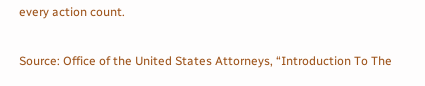every action count.

Source: Office of the United States Attorneys, “Introduction To The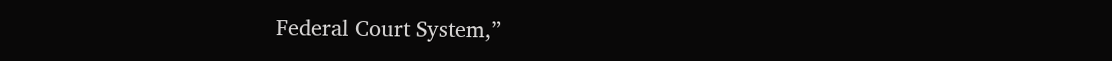Federal Court System,”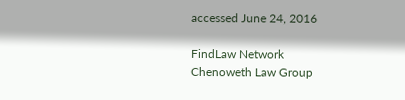accessed June 24, 2016

FindLaw Network
Chenoweth Law Group